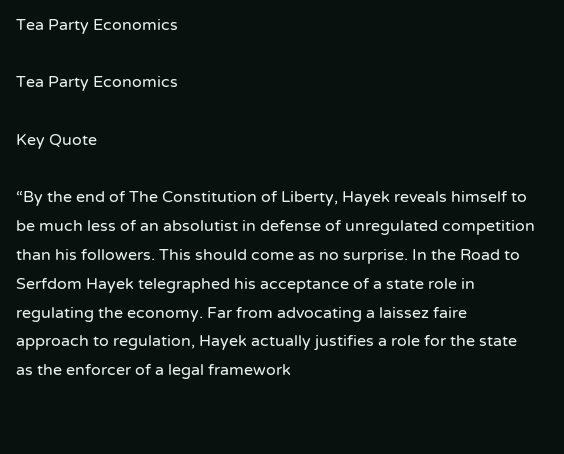Tea Party Economics

Tea Party Economics

Key Quote

“By the end of The Constitution of Liberty, Hayek reveals himself to be much less of an absolutist in defense of unregulated competition than his followers. This should come as no surprise. In the Road to Serfdom Hayek telegraphed his acceptance of a state role in regulating the economy. Far from advocating a laissez faire approach to regulation, Hayek actually justifies a role for the state as the enforcer of a legal framework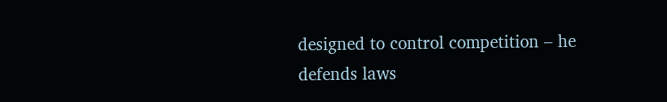designed to control competition – he defends laws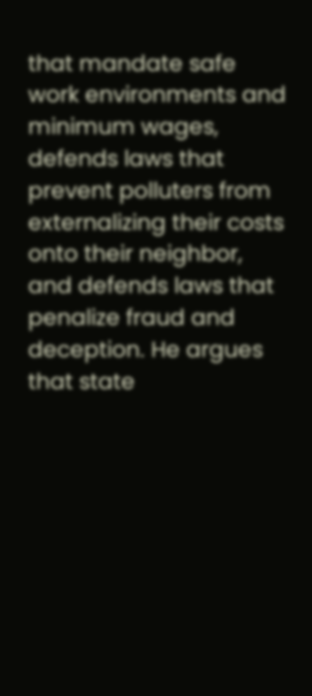that mandate safe work environments and minimum wages, defends laws that prevent polluters from externalizing their costs onto their neighbor, and defends laws that penalize fraud and deception. He argues that state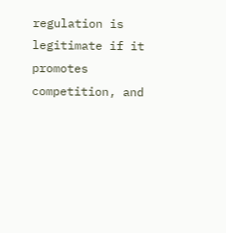regulation is legitimate if it promotes competition, and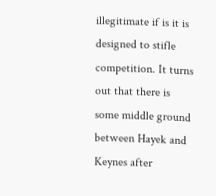illegitimate if is it is designed to stifle competition. It turns out that there is some middle ground between Hayek and Keynes after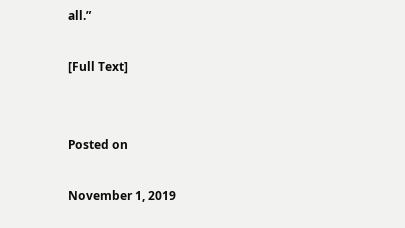all.”

[Full Text]


Posted on

November 1, 2019